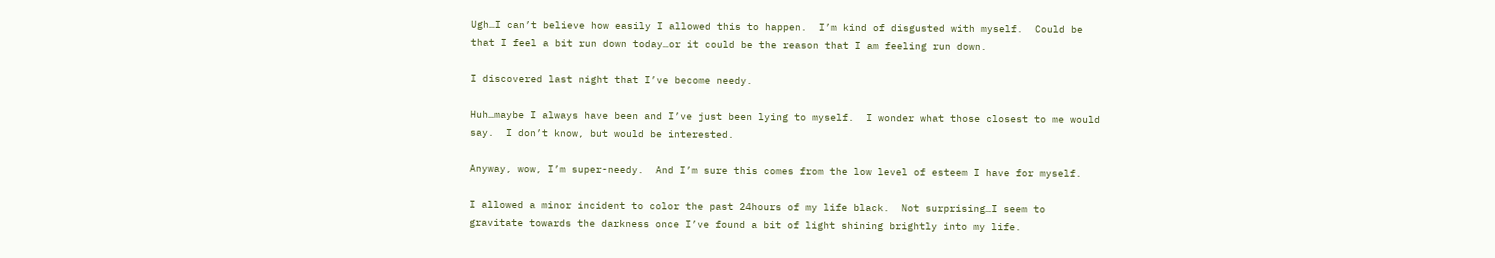Ugh…I can’t believe how easily I allowed this to happen.  I’m kind of disgusted with myself.  Could be that I feel a bit run down today…or it could be the reason that I am feeling run down.

I discovered last night that I’ve become needy.

Huh…maybe I always have been and I’ve just been lying to myself.  I wonder what those closest to me would say.  I don’t know, but would be interested.

Anyway, wow, I’m super-needy.  And I’m sure this comes from the low level of esteem I have for myself.

I allowed a minor incident to color the past 24hours of my life black.  Not surprising…I seem to gravitate towards the darkness once I’ve found a bit of light shining brightly into my life.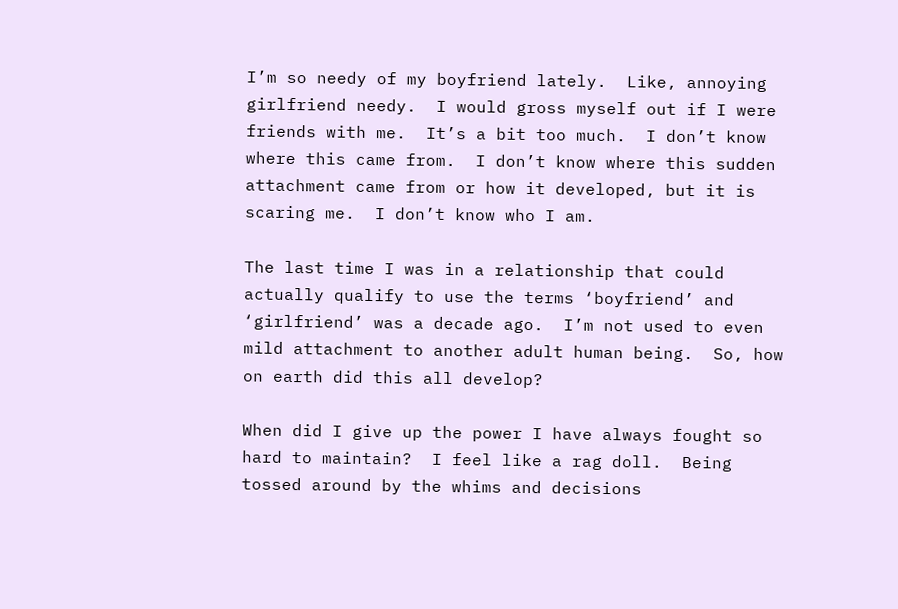I’m so needy of my boyfriend lately.  Like, annoying girlfriend needy.  I would gross myself out if I were friends with me.  It’s a bit too much.  I don’t know where this came from.  I don’t know where this sudden attachment came from or how it developed, but it is scaring me.  I don’t know who I am.

The last time I was in a relationship that could actually qualify to use the terms ‘boyfriend’ and ‘girlfriend’ was a decade ago.  I’m not used to even mild attachment to another adult human being.  So, how on earth did this all develop?

When did I give up the power I have always fought so hard to maintain?  I feel like a rag doll.  Being tossed around by the whims and decisions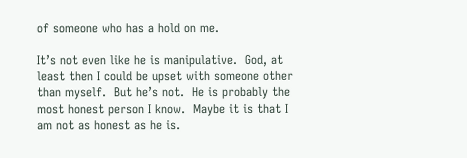of someone who has a hold on me.

It’s not even like he is manipulative.  God, at least then I could be upset with someone other than myself.  But he’s not.  He is probably the most honest person I know.  Maybe it is that I am not as honest as he is.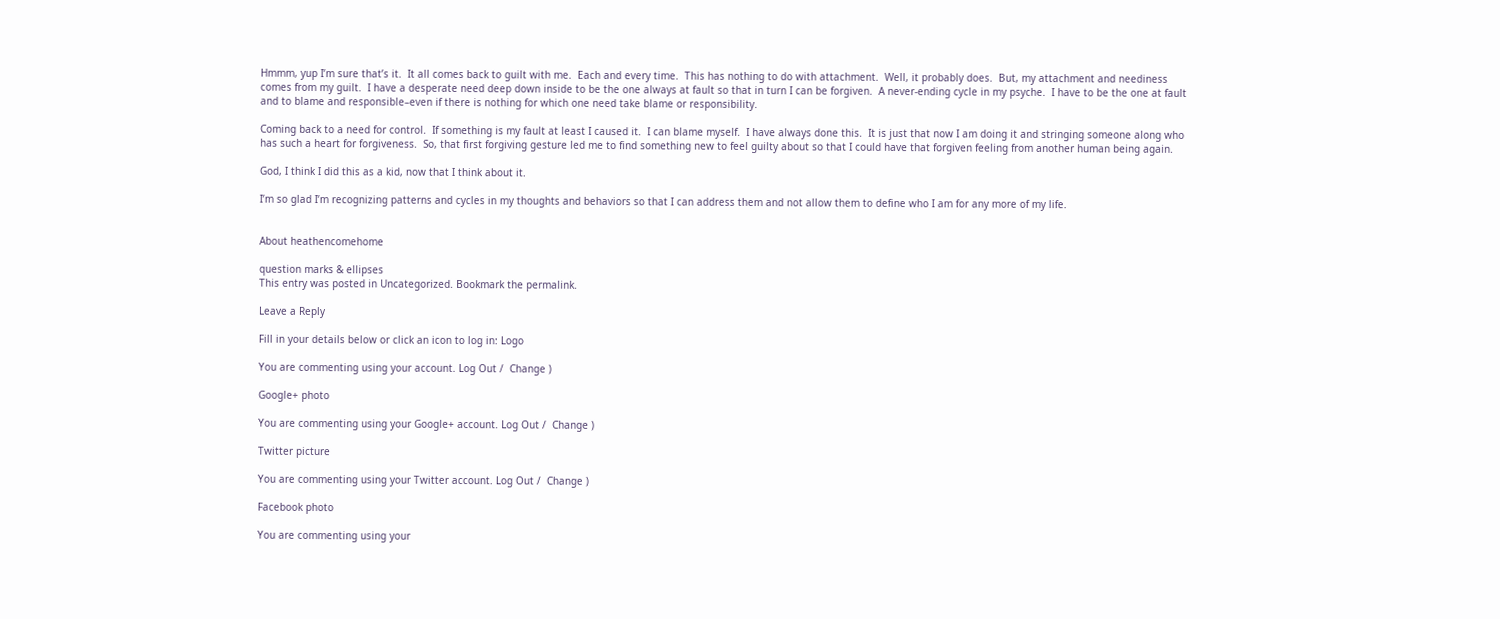Hmmm, yup I’m sure that’s it.  It all comes back to guilt with me.  Each and every time.  This has nothing to do with attachment.  Well, it probably does.  But, my attachment and neediness comes from my guilt.  I have a desperate need deep down inside to be the one always at fault so that in turn I can be forgiven.  A never-ending cycle in my psyche.  I have to be the one at fault and to blame and responsible–even if there is nothing for which one need take blame or responsibility.

Coming back to a need for control.  If something is my fault at least I caused it.  I can blame myself.  I have always done this.  It is just that now I am doing it and stringing someone along who has such a heart for forgiveness.  So, that first forgiving gesture led me to find something new to feel guilty about so that I could have that forgiven feeling from another human being again.

God, I think I did this as a kid, now that I think about it.

I’m so glad I’m recognizing patterns and cycles in my thoughts and behaviors so that I can address them and not allow them to define who I am for any more of my life.


About heathencomehome

question marks & ellipses
This entry was posted in Uncategorized. Bookmark the permalink.

Leave a Reply

Fill in your details below or click an icon to log in: Logo

You are commenting using your account. Log Out /  Change )

Google+ photo

You are commenting using your Google+ account. Log Out /  Change )

Twitter picture

You are commenting using your Twitter account. Log Out /  Change )

Facebook photo

You are commenting using your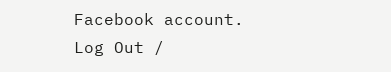Facebook account. Log Out /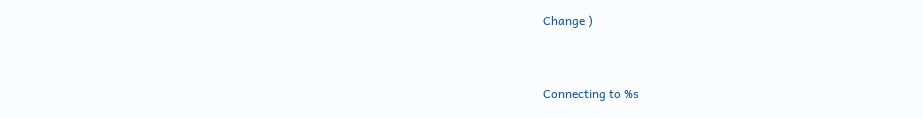Change )


Connecting to %s